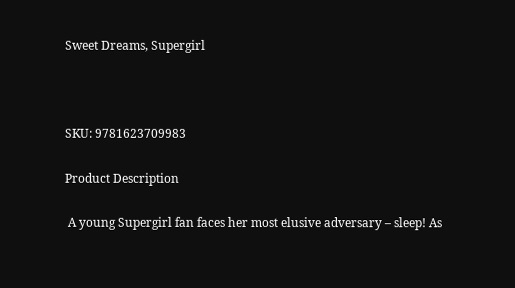Sweet Dreams, Supergirl



SKU: 9781623709983

Product Description

 A young Supergirl fan faces her most elusive adversary – sleep! As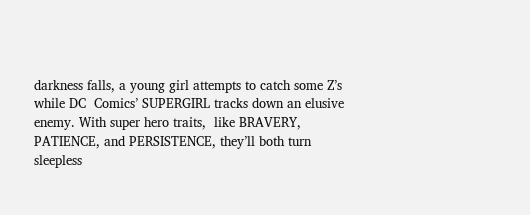darkness falls, a young girl attempts to catch some Z’s while DC  Comics’ SUPERGIRL tracks down an elusive enemy. With super hero traits,  like BRAVERY, PATIENCE, and PERSISTENCE, they’ll both turn sleepless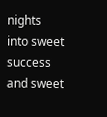nights into sweet success and sweet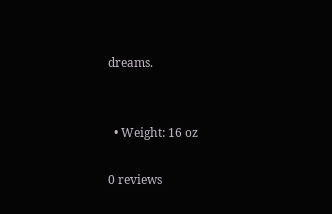dreams.


  • Weight: 16 oz

0 reviews